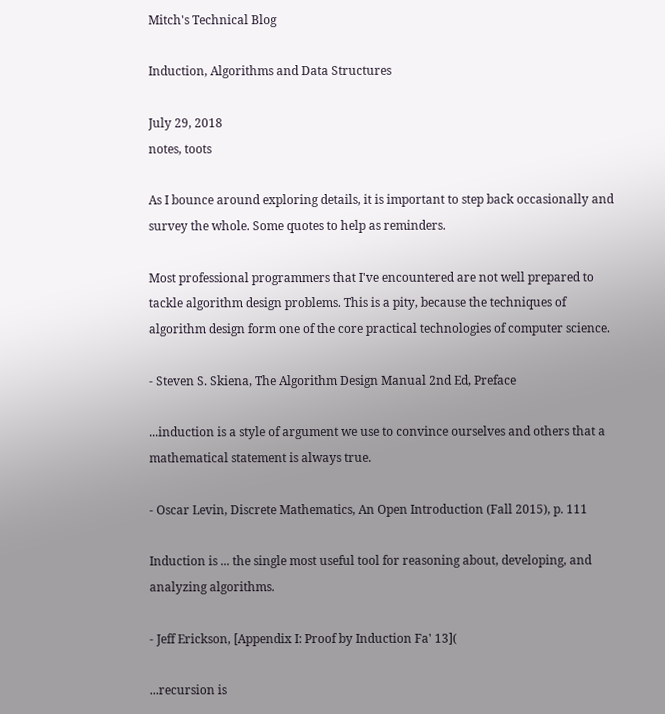Mitch's Technical Blog

Induction, Algorithms and Data Structures

July 29, 2018
notes, toots

As I bounce around exploring details, it is important to step back occasionally and survey the whole. Some quotes to help as reminders.

Most professional programmers that I've encountered are not well prepared to tackle algorithm design problems. This is a pity, because the techniques of algorithm design form one of the core practical technologies of computer science.

- Steven S. Skiena, The Algorithm Design Manual 2nd Ed, Preface

...induction is a style of argument we use to convince ourselves and others that a mathematical statement is always true.

- Oscar Levin, Discrete Mathematics, An Open Introduction (Fall 2015), p. 111

Induction is ... the single most useful tool for reasoning about, developing, and analyzing algorithms.

- Jeff Erickson, [Appendix I: Proof by Induction Fa' 13](

...recursion is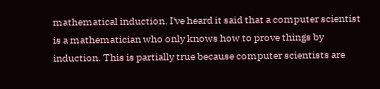mathematical induction. I've heard it said that a computer scientist is a mathematician who only knows how to prove things by induction. This is partially true because computer scientists are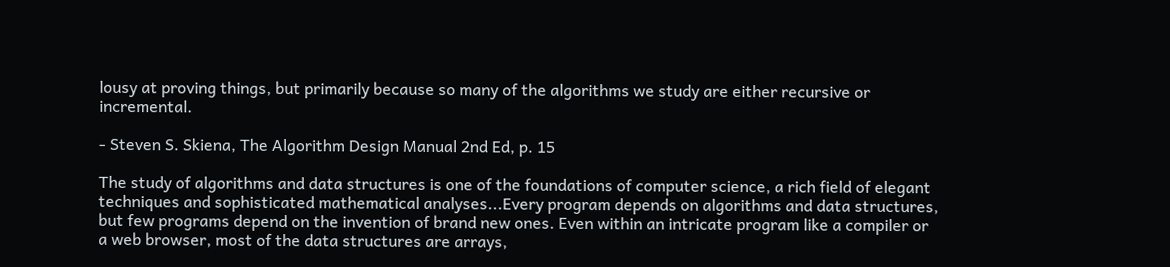lousy at proving things, but primarily because so many of the algorithms we study are either recursive or incremental.

- Steven S. Skiena, The Algorithm Design Manual 2nd Ed, p. 15

The study of algorithms and data structures is one of the foundations of computer science, a rich field of elegant techniques and sophisticated mathematical analyses...Every program depends on algorithms and data structures, but few programs depend on the invention of brand new ones. Even within an intricate program like a compiler or a web browser, most of the data structures are arrays,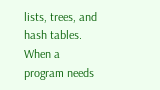lists, trees, and hash tables. When a program needs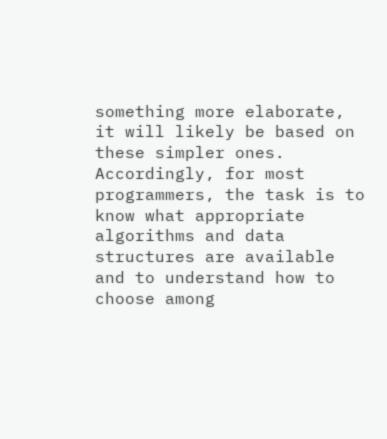something more elaborate, it will likely be based on these simpler ones. Accordingly, for most programmers, the task is to know what appropriate algorithms and data structures are available and to understand how to choose among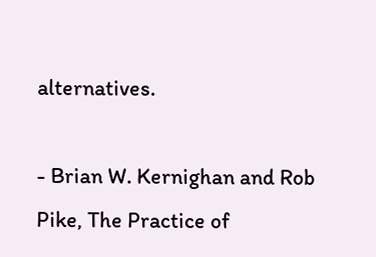alternatives.

- Brian W. Kernighan and Rob Pike, The Practice of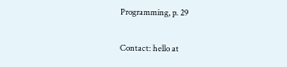Programming, p. 29

Contact: hello at